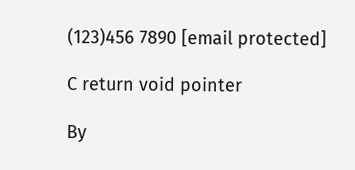(123)456 7890 [email protected]

C return void pointer

By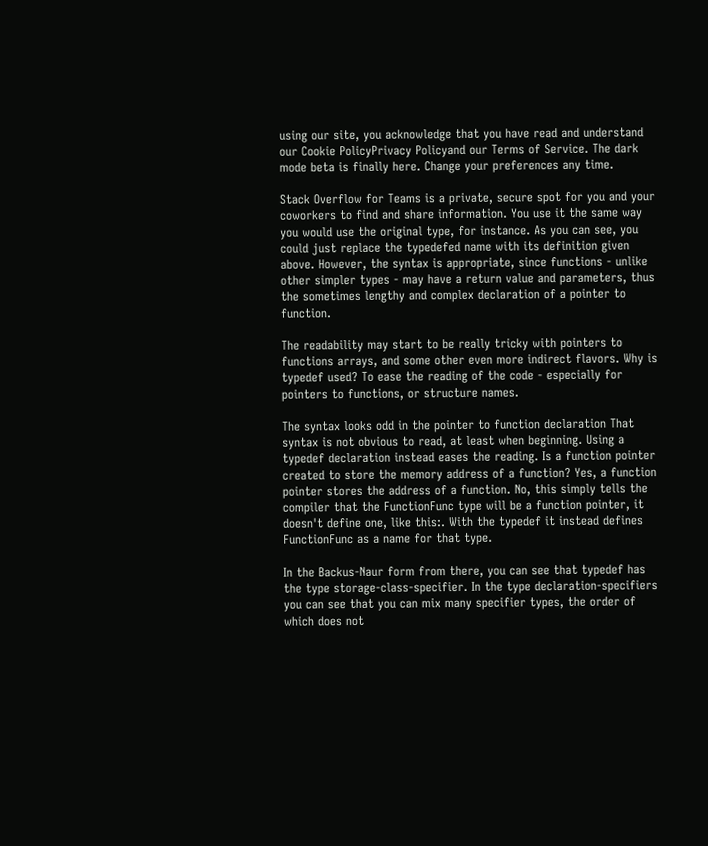using our site, you acknowledge that you have read and understand our Cookie PolicyPrivacy Policyand our Terms of Service. The dark mode beta is finally here. Change your preferences any time.

Stack Overflow for Teams is a private, secure spot for you and your coworkers to find and share information. You use it the same way you would use the original type, for instance. As you can see, you could just replace the typedefed name with its definition given above. However, the syntax is appropriate, since functions - unlike other simpler types - may have a return value and parameters, thus the sometimes lengthy and complex declaration of a pointer to function.

The readability may start to be really tricky with pointers to functions arrays, and some other even more indirect flavors. Why is typedef used? To ease the reading of the code - especially for pointers to functions, or structure names.

The syntax looks odd in the pointer to function declaration That syntax is not obvious to read, at least when beginning. Using a typedef declaration instead eases the reading. Is a function pointer created to store the memory address of a function? Yes, a function pointer stores the address of a function. No, this simply tells the compiler that the FunctionFunc type will be a function pointer, it doesn't define one, like this:. With the typedef it instead defines FunctionFunc as a name for that type.

In the Backus-Naur form from there, you can see that typedef has the type storage-class-specifier. In the type declaration-specifiers you can see that you can mix many specifier types, the order of which does not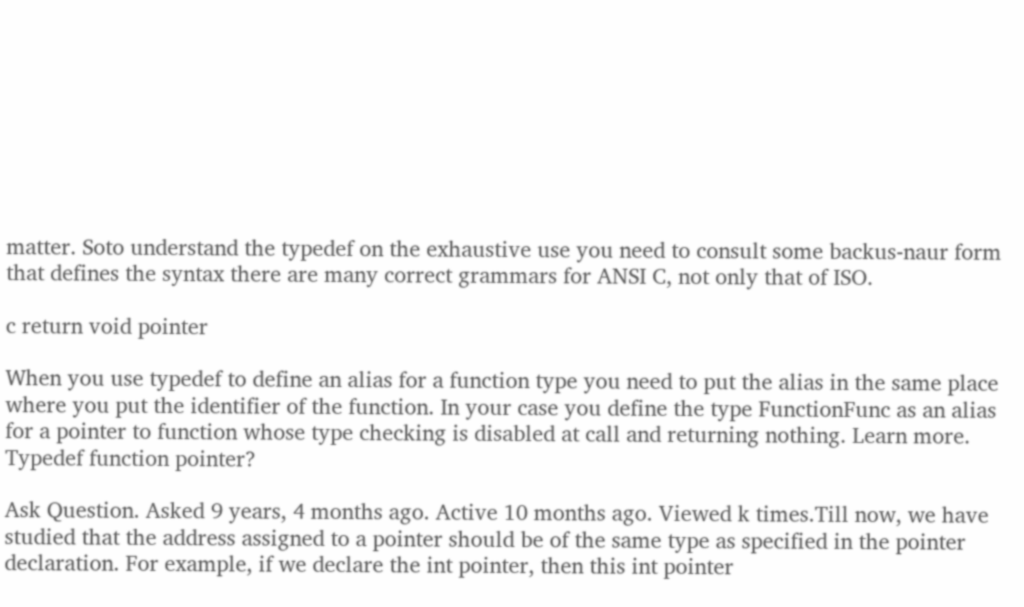matter. Soto understand the typedef on the exhaustive use you need to consult some backus-naur form that defines the syntax there are many correct grammars for ANSI C, not only that of ISO.

c return void pointer

When you use typedef to define an alias for a function type you need to put the alias in the same place where you put the identifier of the function. In your case you define the type FunctionFunc as an alias for a pointer to function whose type checking is disabled at call and returning nothing. Learn more. Typedef function pointer?

Ask Question. Asked 9 years, 4 months ago. Active 10 months ago. Viewed k times.Till now, we have studied that the address assigned to a pointer should be of the same type as specified in the pointer declaration. For example, if we declare the int pointer, then this int pointer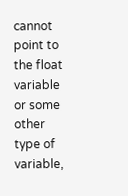cannot point to the float variable or some other type of variable,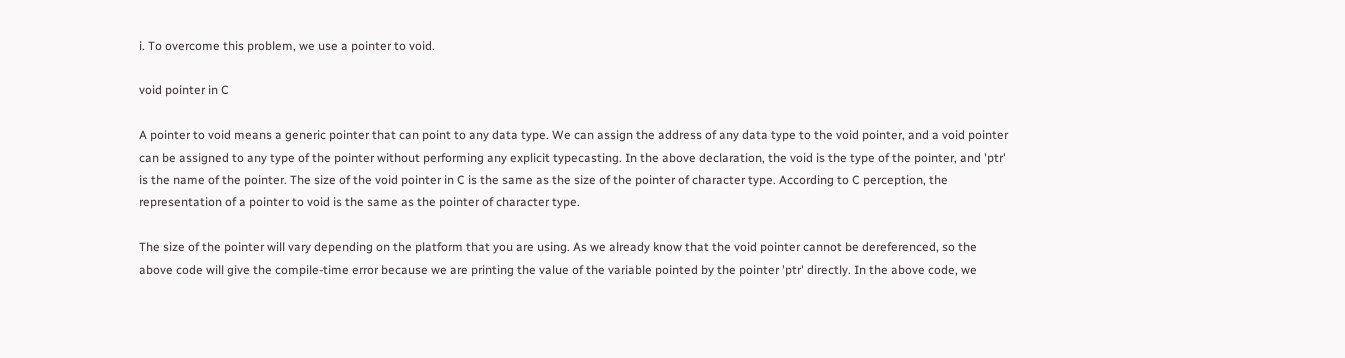i. To overcome this problem, we use a pointer to void.

void pointer in C

A pointer to void means a generic pointer that can point to any data type. We can assign the address of any data type to the void pointer, and a void pointer can be assigned to any type of the pointer without performing any explicit typecasting. In the above declaration, the void is the type of the pointer, and 'ptr' is the name of the pointer. The size of the void pointer in C is the same as the size of the pointer of character type. According to C perception, the representation of a pointer to void is the same as the pointer of character type.

The size of the pointer will vary depending on the platform that you are using. As we already know that the void pointer cannot be dereferenced, so the above code will give the compile-time error because we are printing the value of the variable pointed by the pointer 'ptr' directly. In the above code, we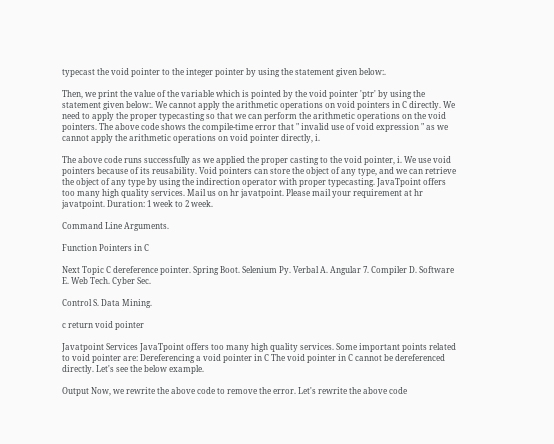typecast the void pointer to the integer pointer by using the statement given below:.

Then, we print the value of the variable which is pointed by the void pointer 'ptr' by using the statement given below:. We cannot apply the arithmetic operations on void pointers in C directly. We need to apply the proper typecasting so that we can perform the arithmetic operations on the void pointers. The above code shows the compile-time error that " invalid use of void expression " as we cannot apply the arithmetic operations on void pointer directly, i.

The above code runs successfully as we applied the proper casting to the void pointer, i. We use void pointers because of its reusability. Void pointers can store the object of any type, and we can retrieve the object of any type by using the indirection operator with proper typecasting. JavaTpoint offers too many high quality services. Mail us on hr javatpoint. Please mail your requirement at hr javatpoint. Duration: 1 week to 2 week.

Command Line Arguments.

Function Pointers in C

Next Topic C dereference pointer. Spring Boot. Selenium Py. Verbal A. Angular 7. Compiler D. Software E. Web Tech. Cyber Sec.

Control S. Data Mining.

c return void pointer

Javatpoint Services JavaTpoint offers too many high quality services. Some important points related to void pointer are: Dereferencing a void pointer in C The void pointer in C cannot be dereferenced directly. Let's see the below example.

Output Now, we rewrite the above code to remove the error. Let's rewrite the above code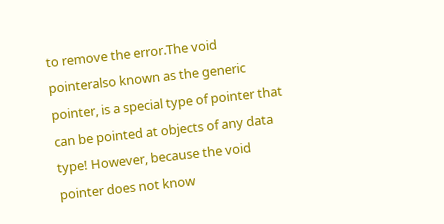to remove the error.The void pointeralso known as the generic pointer, is a special type of pointer that can be pointed at objects of any data type! However, because the void pointer does not know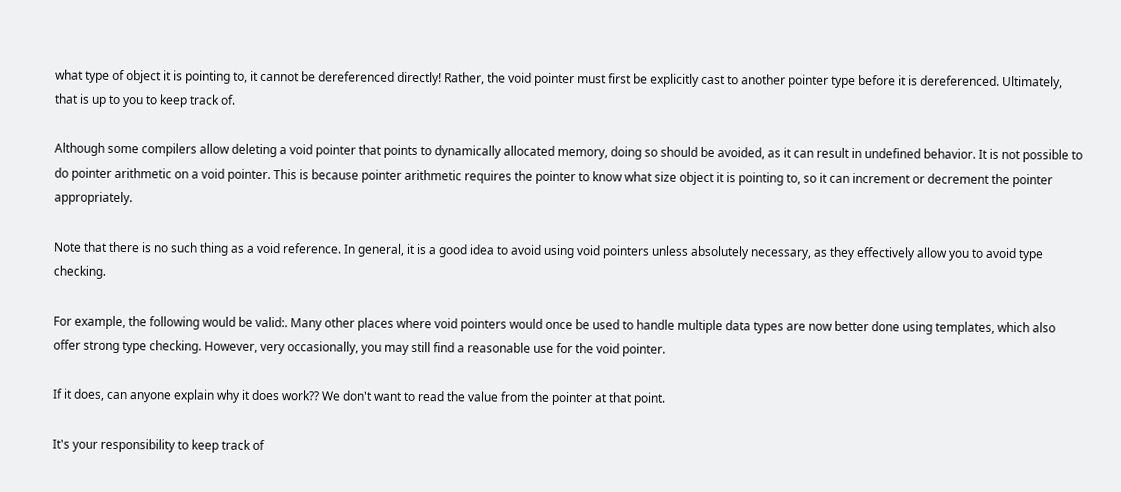what type of object it is pointing to, it cannot be dereferenced directly! Rather, the void pointer must first be explicitly cast to another pointer type before it is dereferenced. Ultimately, that is up to you to keep track of.

Although some compilers allow deleting a void pointer that points to dynamically allocated memory, doing so should be avoided, as it can result in undefined behavior. It is not possible to do pointer arithmetic on a void pointer. This is because pointer arithmetic requires the pointer to know what size object it is pointing to, so it can increment or decrement the pointer appropriately.

Note that there is no such thing as a void reference. In general, it is a good idea to avoid using void pointers unless absolutely necessary, as they effectively allow you to avoid type checking.

For example, the following would be valid:. Many other places where void pointers would once be used to handle multiple data types are now better done using templates, which also offer strong type checking. However, very occasionally, you may still find a reasonable use for the void pointer.

If it does, can anyone explain why it does work?? We don't want to read the value from the pointer at that point.

It's your responsibility to keep track of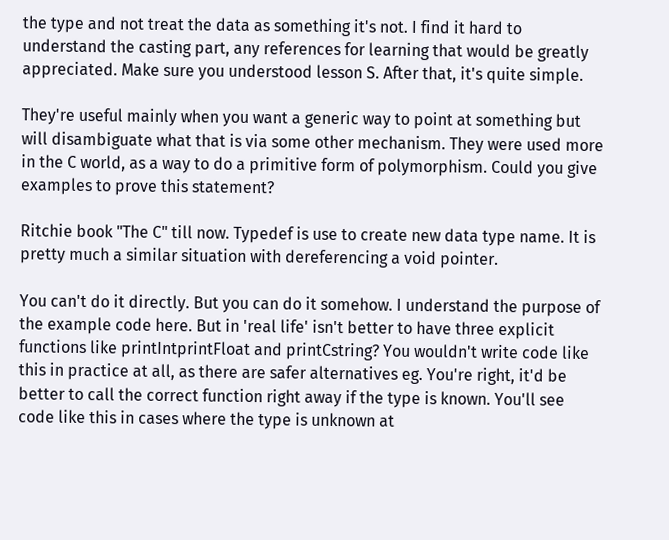the type and not treat the data as something it's not. I find it hard to understand the casting part, any references for learning that would be greatly appreciated. Make sure you understood lesson S. After that, it's quite simple.

They're useful mainly when you want a generic way to point at something but will disambiguate what that is via some other mechanism. They were used more in the C world, as a way to do a primitive form of polymorphism. Could you give examples to prove this statement?

Ritchie book "The C" till now. Typedef is use to create new data type name. It is pretty much a similar situation with dereferencing a void pointer.

You can't do it directly. But you can do it somehow. I understand the purpose of the example code here. But in 'real life' isn't better to have three explicit functions like printIntprintFloat and printCstring? You wouldn't write code like this in practice at all, as there are safer alternatives eg. You're right, it'd be better to call the correct function right away if the type is known. You'll see code like this in cases where the type is unknown at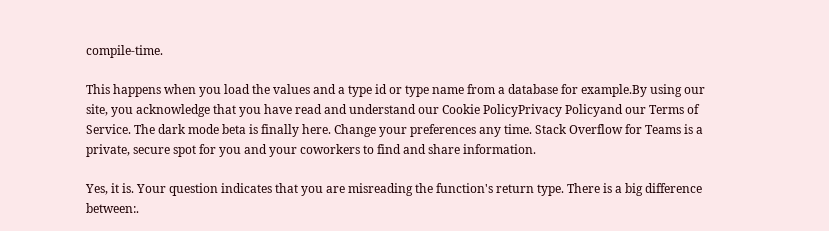compile-time.

This happens when you load the values and a type id or type name from a database for example.By using our site, you acknowledge that you have read and understand our Cookie PolicyPrivacy Policyand our Terms of Service. The dark mode beta is finally here. Change your preferences any time. Stack Overflow for Teams is a private, secure spot for you and your coworkers to find and share information.

Yes, it is. Your question indicates that you are misreading the function's return type. There is a big difference between:.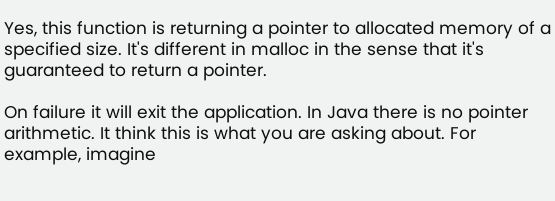Yes, this function is returning a pointer to allocated memory of a specified size. It's different in malloc in the sense that it's guaranteed to return a pointer.

On failure it will exit the application. In Java there is no pointer arithmetic. It think this is what you are asking about. For example, imagine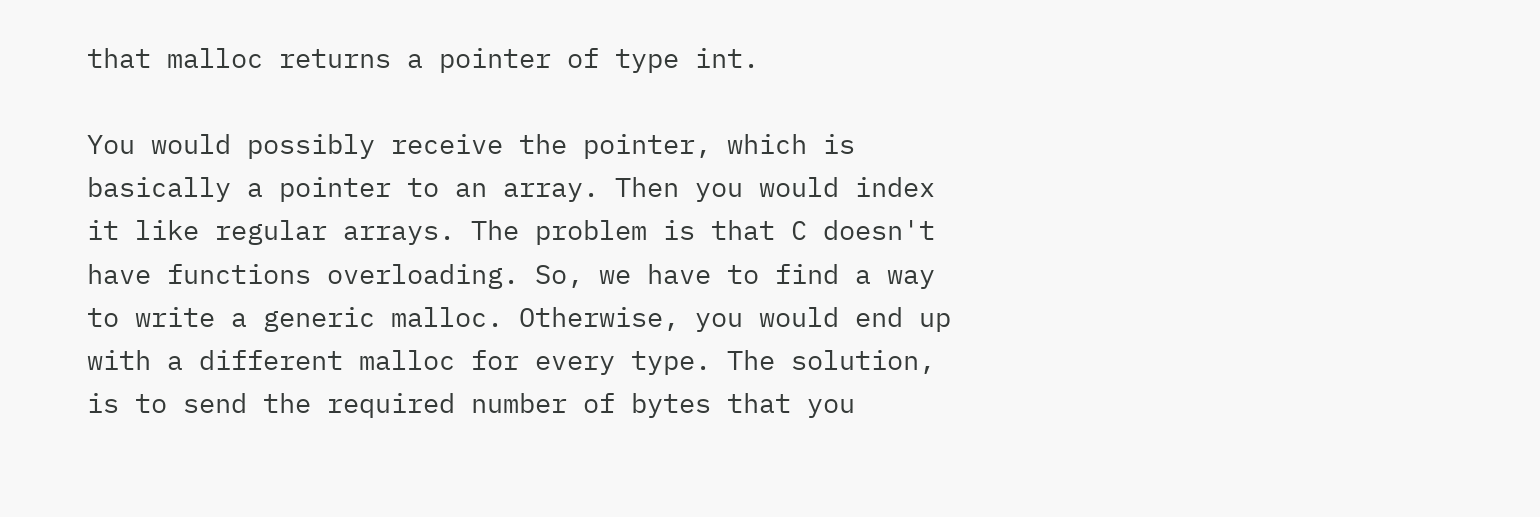that malloc returns a pointer of type int.

You would possibly receive the pointer, which is basically a pointer to an array. Then you would index it like regular arrays. The problem is that C doesn't have functions overloading. So, we have to find a way to write a generic malloc. Otherwise, you would end up with a different malloc for every type. The solution, is to send the required number of bytes that you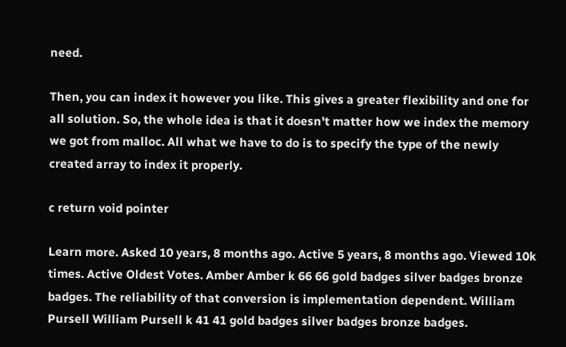need.

Then, you can index it however you like. This gives a greater flexibility and one for all solution. So, the whole idea is that it doesn't matter how we index the memory we got from malloc. All what we have to do is to specify the type of the newly created array to index it properly.

c return void pointer

Learn more. Asked 10 years, 8 months ago. Active 5 years, 8 months ago. Viewed 10k times. Active Oldest Votes. Amber Amber k 66 66 gold badges silver badges bronze badges. The reliability of that conversion is implementation dependent. William Pursell William Pursell k 41 41 gold badges silver badges bronze badges.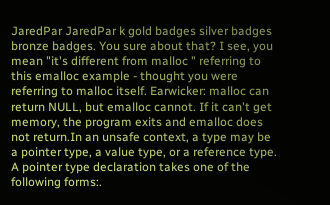JaredPar JaredPar k gold badges silver badges bronze badges. You sure about that? I see, you mean "it's different from malloc " referring to this emalloc example - thought you were referring to malloc itself. Earwicker: malloc can return NULL, but emalloc cannot. If it can't get memory, the program exits and emalloc does not return.In an unsafe context, a type may be a pointer type, a value type, or a reference type. A pointer type declaration takes one of the following forms:.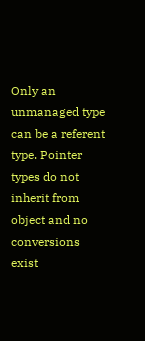Only an unmanaged type can be a referent type. Pointer types do not inherit from object and no conversions exist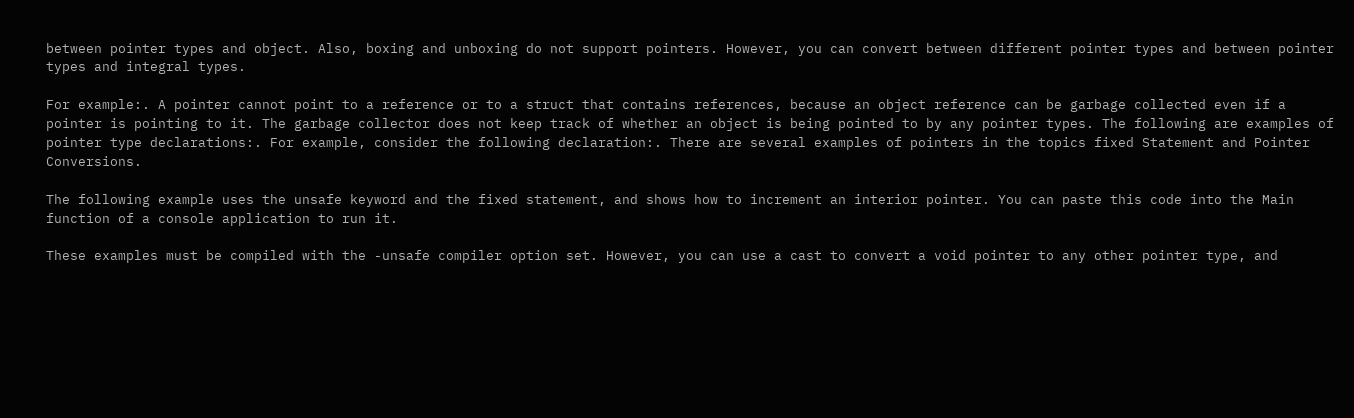between pointer types and object. Also, boxing and unboxing do not support pointers. However, you can convert between different pointer types and between pointer types and integral types.

For example:. A pointer cannot point to a reference or to a struct that contains references, because an object reference can be garbage collected even if a pointer is pointing to it. The garbage collector does not keep track of whether an object is being pointed to by any pointer types. The following are examples of pointer type declarations:. For example, consider the following declaration:. There are several examples of pointers in the topics fixed Statement and Pointer Conversions.

The following example uses the unsafe keyword and the fixed statement, and shows how to increment an interior pointer. You can paste this code into the Main function of a console application to run it.

These examples must be compiled with the -unsafe compiler option set. However, you can use a cast to convert a void pointer to any other pointer type, and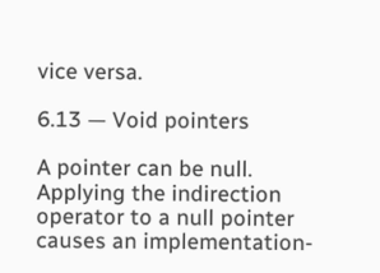vice versa.

6.13 — Void pointers

A pointer can be null. Applying the indirection operator to a null pointer causes an implementation-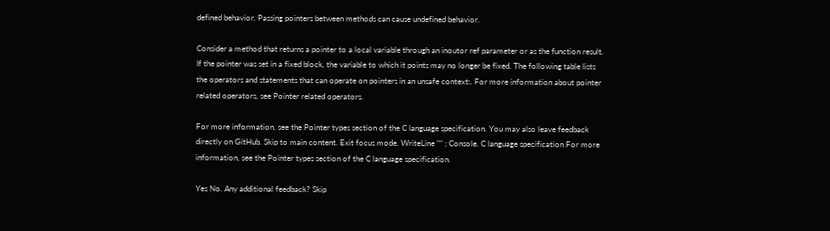defined behavior. Passing pointers between methods can cause undefined behavior.

Consider a method that returns a pointer to a local variable through an inoutor ref parameter or as the function result. If the pointer was set in a fixed block, the variable to which it points may no longer be fixed. The following table lists the operators and statements that can operate on pointers in an unsafe context:. For more information about pointer related operators, see Pointer related operators.

For more information, see the Pointer types section of the C language specification. You may also leave feedback directly on GitHub. Skip to main content. Exit focus mode. WriteLine "" ; Console. C language specification For more information, see the Pointer types section of the C language specification.

Yes No. Any additional feedback? Skip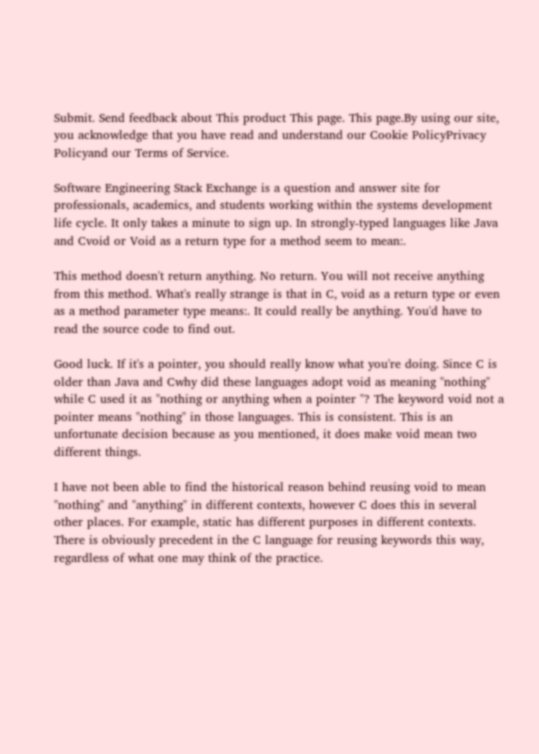Submit. Send feedback about This product This page. This page.By using our site, you acknowledge that you have read and understand our Cookie PolicyPrivacy Policyand our Terms of Service.

Software Engineering Stack Exchange is a question and answer site for professionals, academics, and students working within the systems development life cycle. It only takes a minute to sign up. In strongly-typed languages like Java and Cvoid or Void as a return type for a method seem to mean:.

This method doesn't return anything. No return. You will not receive anything from this method. What's really strange is that in C, void as a return type or even as a method parameter type means:. It could really be anything. You'd have to read the source code to find out.

Good luck. If it's a pointer, you should really know what you're doing. Since C is older than Java and Cwhy did these languages adopt void as meaning "nothing" while C used it as "nothing or anything when a pointer "? The keyword void not a pointer means "nothing" in those languages. This is consistent. This is an unfortunate decision because as you mentioned, it does make void mean two different things.

I have not been able to find the historical reason behind reusing void to mean "nothing" and "anything" in different contexts, however C does this in several other places. For example, static has different purposes in different contexts. There is obviously precedent in the C language for reusing keywords this way, regardless of what one may think of the practice.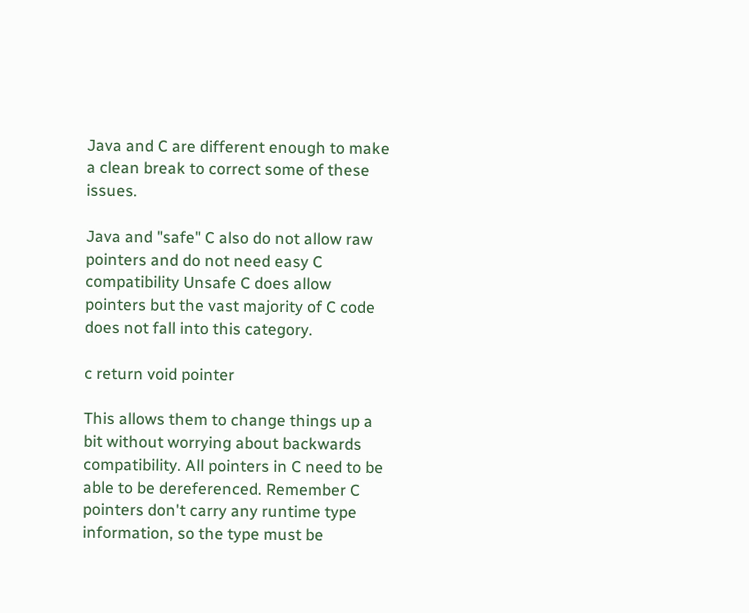Java and C are different enough to make a clean break to correct some of these issues.

Java and "safe" C also do not allow raw pointers and do not need easy C compatibility Unsafe C does allow pointers but the vast majority of C code does not fall into this category.

c return void pointer

This allows them to change things up a bit without worrying about backwards compatibility. All pointers in C need to be able to be dereferenced. Remember C pointers don't carry any runtime type information, so the type must be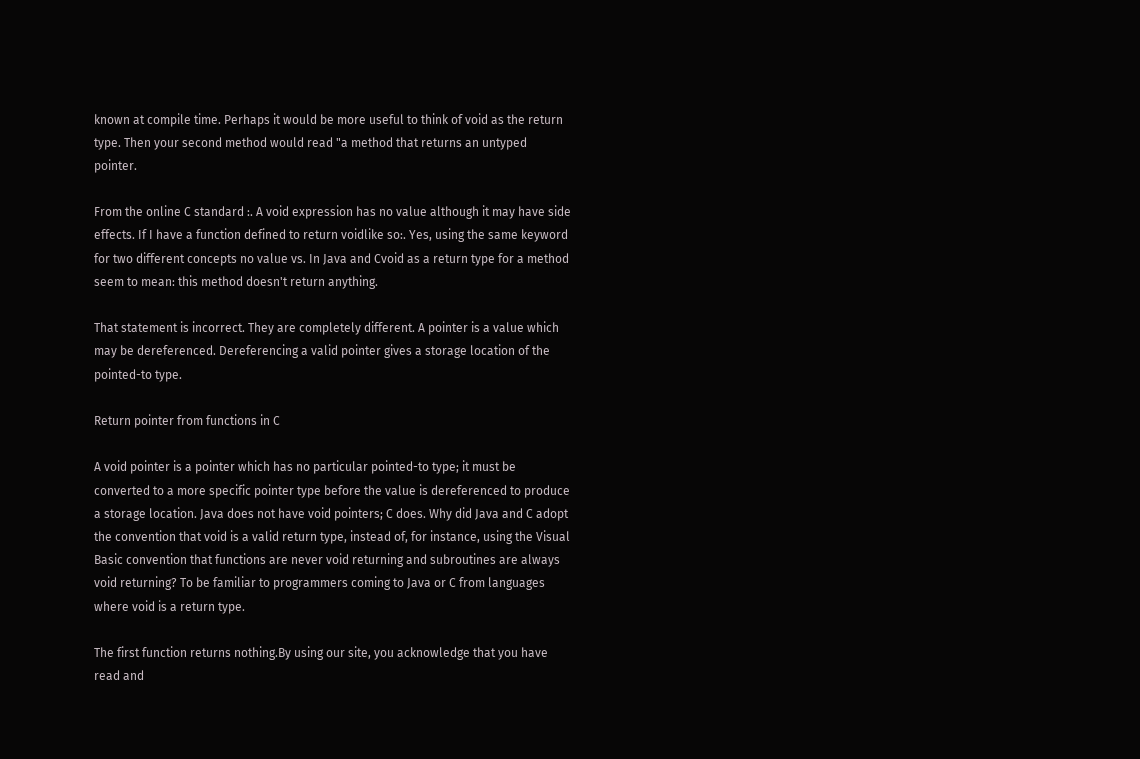known at compile time. Perhaps it would be more useful to think of void as the return type. Then your second method would read "a method that returns an untyped pointer.

From the online C standard :. A void expression has no value although it may have side effects. If I have a function defined to return voidlike so:. Yes, using the same keyword for two different concepts no value vs. In Java and Cvoid as a return type for a method seem to mean: this method doesn't return anything.

That statement is incorrect. They are completely different. A pointer is a value which may be dereferenced. Dereferencing a valid pointer gives a storage location of the pointed-to type.

Return pointer from functions in C

A void pointer is a pointer which has no particular pointed-to type; it must be converted to a more specific pointer type before the value is dereferenced to produce a storage location. Java does not have void pointers; C does. Why did Java and C adopt the convention that void is a valid return type, instead of, for instance, using the Visual Basic convention that functions are never void returning and subroutines are always void returning? To be familiar to programmers coming to Java or C from languages where void is a return type.

The first function returns nothing.By using our site, you acknowledge that you have read and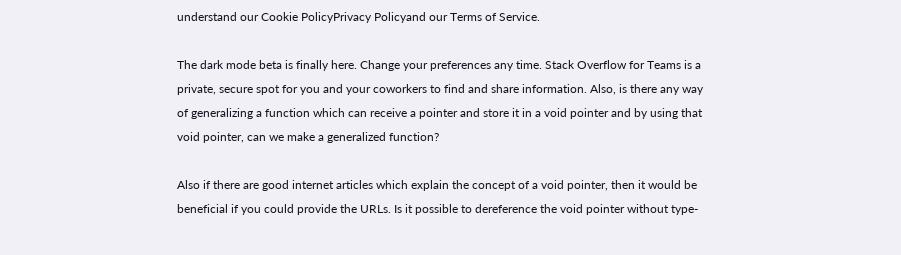understand our Cookie PolicyPrivacy Policyand our Terms of Service.

The dark mode beta is finally here. Change your preferences any time. Stack Overflow for Teams is a private, secure spot for you and your coworkers to find and share information. Also, is there any way of generalizing a function which can receive a pointer and store it in a void pointer and by using that void pointer, can we make a generalized function?

Also if there are good internet articles which explain the concept of a void pointer, then it would be beneficial if you could provide the URLs. Is it possible to dereference the void pointer without type-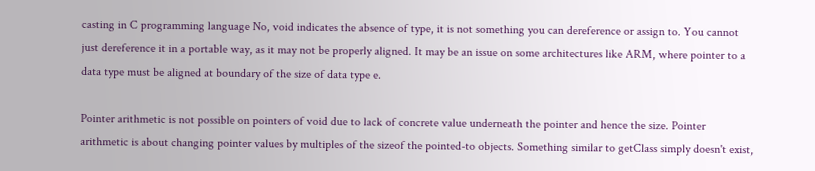casting in C programming language No, void indicates the absence of type, it is not something you can dereference or assign to. You cannot just dereference it in a portable way, as it may not be properly aligned. It may be an issue on some architectures like ARM, where pointer to a data type must be aligned at boundary of the size of data type e.

Pointer arithmetic is not possible on pointers of void due to lack of concrete value underneath the pointer and hence the size. Pointer arithmetic is about changing pointer values by multiples of the sizeof the pointed-to objects. Something similar to getClass simply doesn't exist,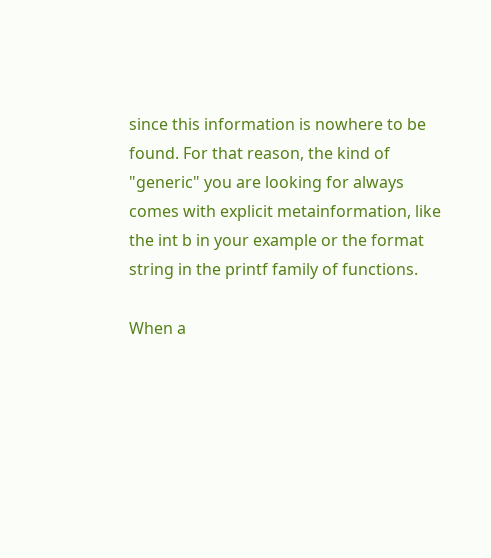since this information is nowhere to be found. For that reason, the kind of "generic" you are looking for always comes with explicit metainformation, like the int b in your example or the format string in the printf family of functions.

When a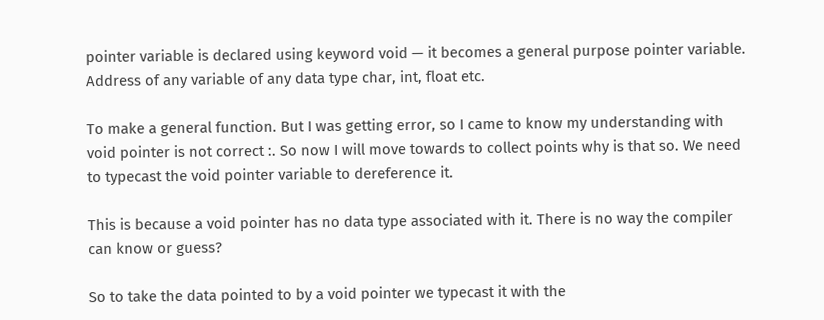pointer variable is declared using keyword void — it becomes a general purpose pointer variable. Address of any variable of any data type char, int, float etc.

To make a general function. But I was getting error, so I came to know my understanding with void pointer is not correct :. So now I will move towards to collect points why is that so. We need to typecast the void pointer variable to dereference it.

This is because a void pointer has no data type associated with it. There is no way the compiler can know or guess?

So to take the data pointed to by a void pointer we typecast it with the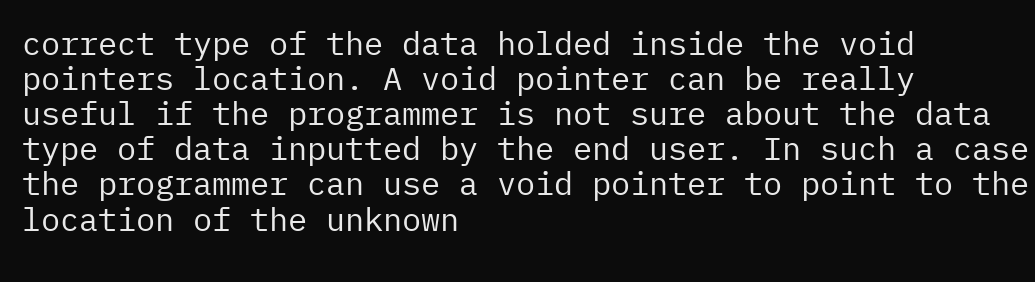correct type of the data holded inside the void pointers location. A void pointer can be really useful if the programmer is not sure about the data type of data inputted by the end user. In such a case the programmer can use a void pointer to point to the location of the unknown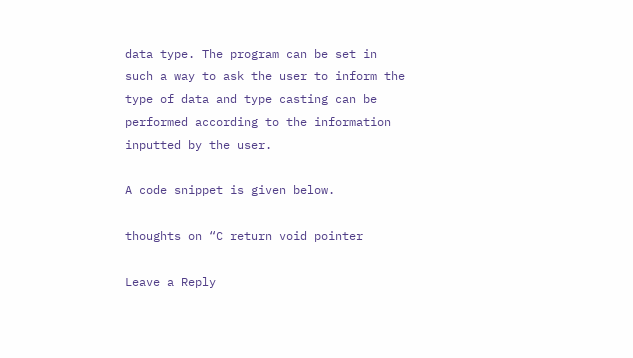data type. The program can be set in such a way to ask the user to inform the type of data and type casting can be performed according to the information inputted by the user.

A code snippet is given below.

thoughts on “C return void pointer

Leave a Reply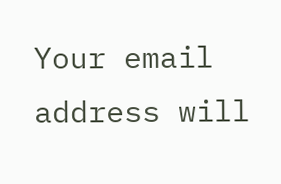Your email address will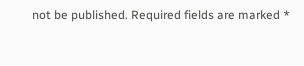not be published. Required fields are marked *